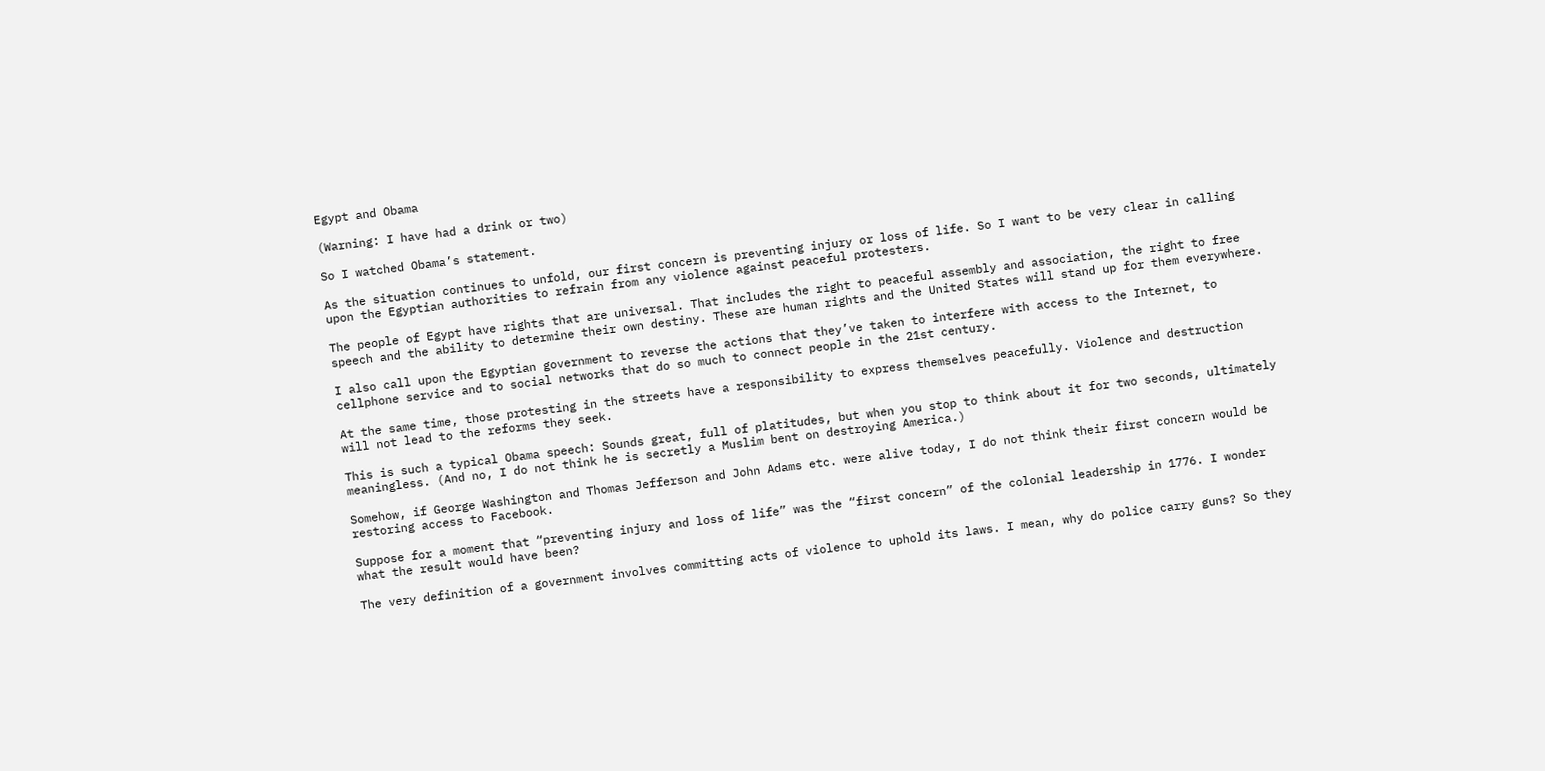Egypt and Obama

(Warning: I have had a drink or two)

So I watched Obama’s statement.

As the situation continues to unfold, our first concern is preventing injury or loss of life. So I want to be very clear in calling upon the Egyptian authorities to refrain from any violence against peaceful protesters.

The people of Egypt have rights that are universal. That includes the right to peaceful assembly and association, the right to free speech and the ability to determine their own destiny. These are human rights and the United States will stand up for them everywhere.

I also call upon the Egyptian government to reverse the actions that they’ve taken to interfere with access to the Internet, to cellphone service and to social networks that do so much to connect people in the 21st century.

At the same time, those protesting in the streets have a responsibility to express themselves peacefully. Violence and destruction will not lead to the reforms they seek.

This is such a typical Obama speech: Sounds great, full of platitudes, but when you stop to think about it for two seconds, ultimately meaningless. (And no, I do not think he is secretly a Muslim bent on destroying America.)

Somehow, if George Washington and Thomas Jefferson and John Adams etc. were alive today, I do not think their first concern would be restoring access to Facebook.

Suppose for a moment that “preventing injury and loss of life” was the “first concern” of the colonial leadership in 1776. I wonder what the result would have been?

The very definition of a government involves committing acts of violence to uphold its laws. I mean, why do police carry guns? So they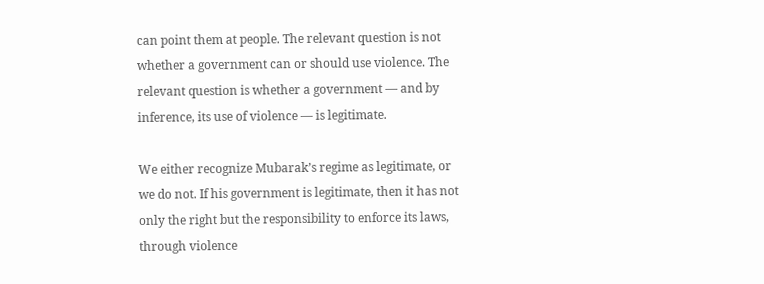can point them at people. The relevant question is not whether a government can or should use violence. The relevant question is whether a government — and by inference, its use of violence — is legitimate.

We either recognize Mubarak’s regime as legitimate, or we do not. If his government is legitimate, then it has not only the right but the responsibility to enforce its laws, through violence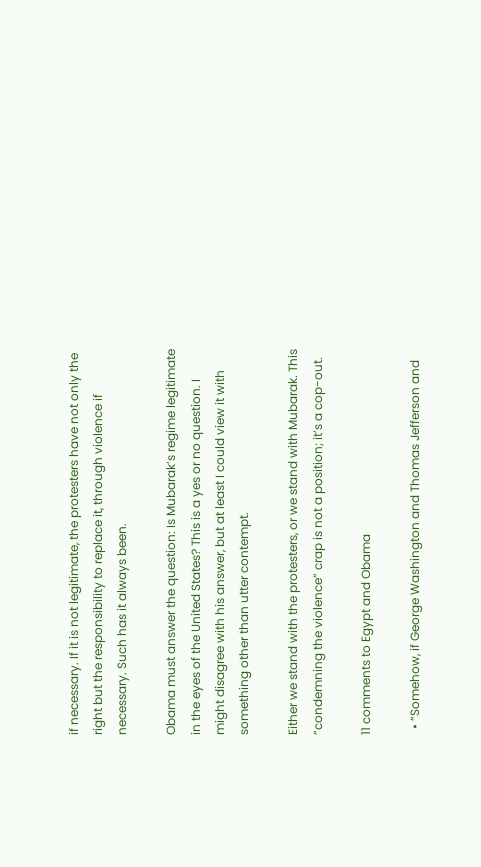if necessary. If it is not legitimate, the protesters have not only the right but the responsibility to replace it, through violence if necessary. Such has it always been.

Obama must answer the question: Is Mubarak’s regime legitimate in the eyes of the United States? This is a yes or no question. I might disagree with his answer, but at least I could view it with something other than utter contempt.

Either we stand with the protesters, or we stand with Mubarak. This “condemning the violence” crap is not a position; it’s a cop-out.

11 comments to Egypt and Obama

  • “Somehow, if George Washington and Thomas Jefferson and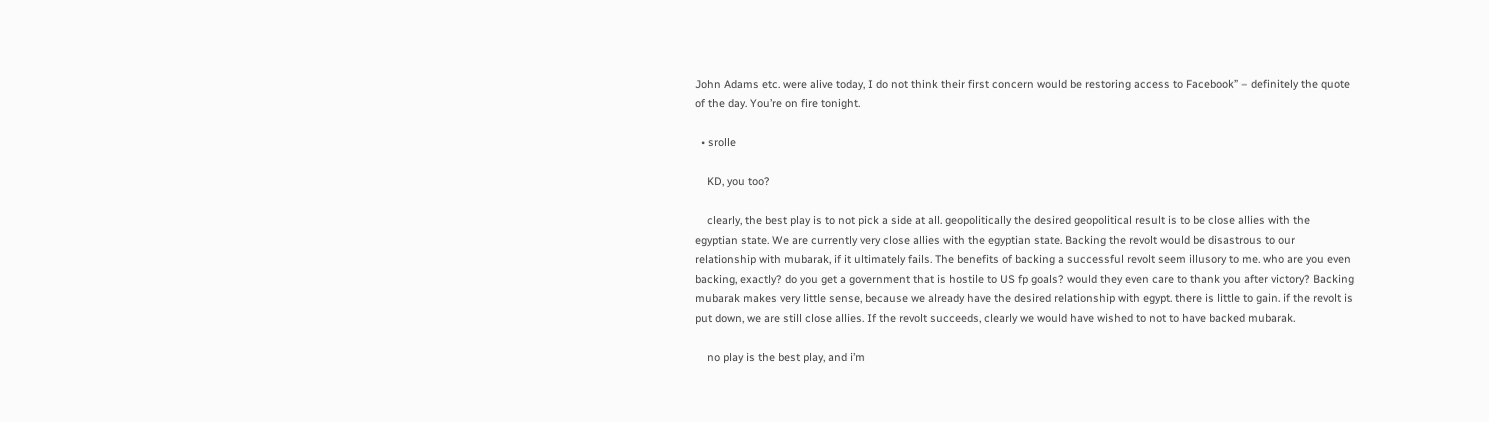John Adams etc. were alive today, I do not think their first concern would be restoring access to Facebook” – definitely the quote of the day. You’re on fire tonight.

  • srolle

    KD, you too?

    clearly, the best play is to not pick a side at all. geopolitically the desired geopolitical result is to be close allies with the egyptian state. We are currently very close allies with the egyptian state. Backing the revolt would be disastrous to our relationship with mubarak, if it ultimately fails. The benefits of backing a successful revolt seem illusory to me. who are you even backing, exactly? do you get a government that is hostile to US fp goals? would they even care to thank you after victory? Backing mubarak makes very little sense, because we already have the desired relationship with egypt. there is little to gain. if the revolt is put down, we are still close allies. If the revolt succeeds, clearly we would have wished to not to have backed mubarak.

    no play is the best play, and i’m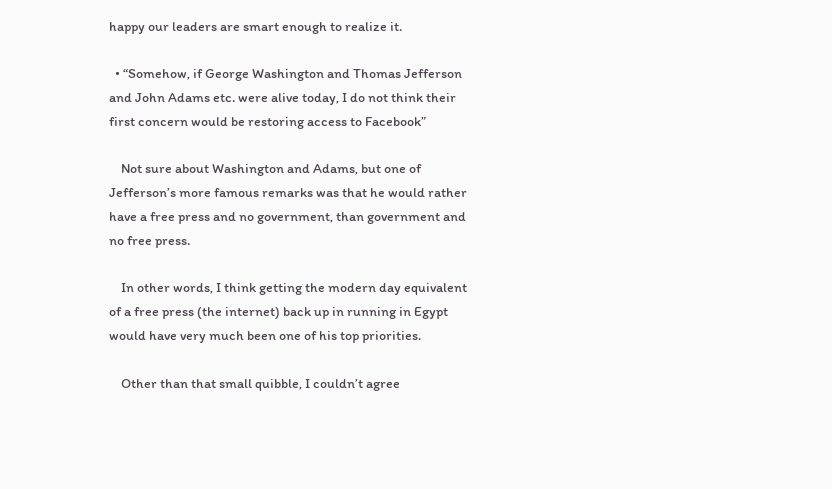happy our leaders are smart enough to realize it.

  • “Somehow, if George Washington and Thomas Jefferson and John Adams etc. were alive today, I do not think their first concern would be restoring access to Facebook”

    Not sure about Washington and Adams, but one of Jefferson’s more famous remarks was that he would rather have a free press and no government, than government and no free press.

    In other words, I think getting the modern day equivalent of a free press (the internet) back up in running in Egypt would have very much been one of his top priorities.

    Other than that small quibble, I couldn’t agree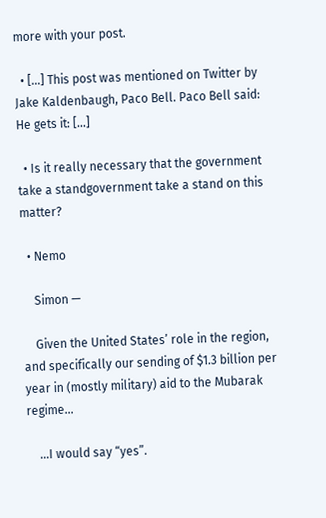more with your post.

  • […] This post was mentioned on Twitter by Jake Kaldenbaugh, Paco Bell. Paco Bell said: He gets it: […]

  • Is it really necessary that the government take a standgovernment take a stand on this matter?

  • Nemo

    Simon —

    Given the United States’ role in the region, and specifically our sending of $1.3 billion per year in (mostly military) aid to the Mubarak regime…

    …I would say “yes”.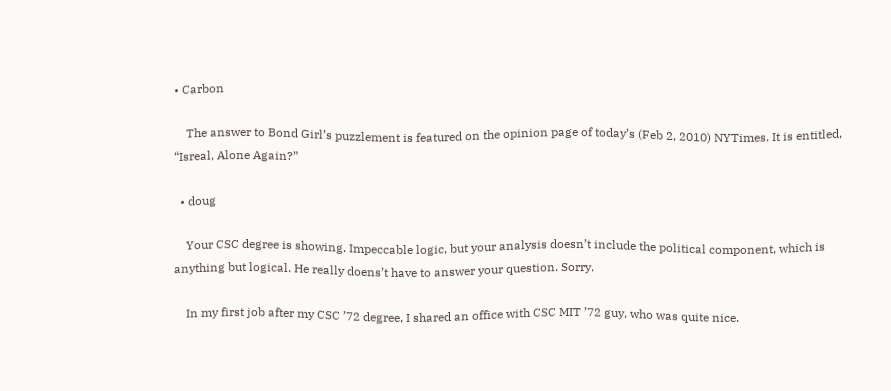• Carbon

    The answer to Bond Girl’s puzzlement is featured on the opinion page of today’s (Feb 2, 2010) NYTimes. It is entitled, “Isreal, Alone Again?”

  • doug

    Your CSC degree is showing. Impeccable logic, but your analysis doesn’t include the political component, which is anything but logical. He really doens’t have to answer your question. Sorry.

    In my first job after my CSC ’72 degree, I shared an office with CSC MIT ’72 guy, who was quite nice.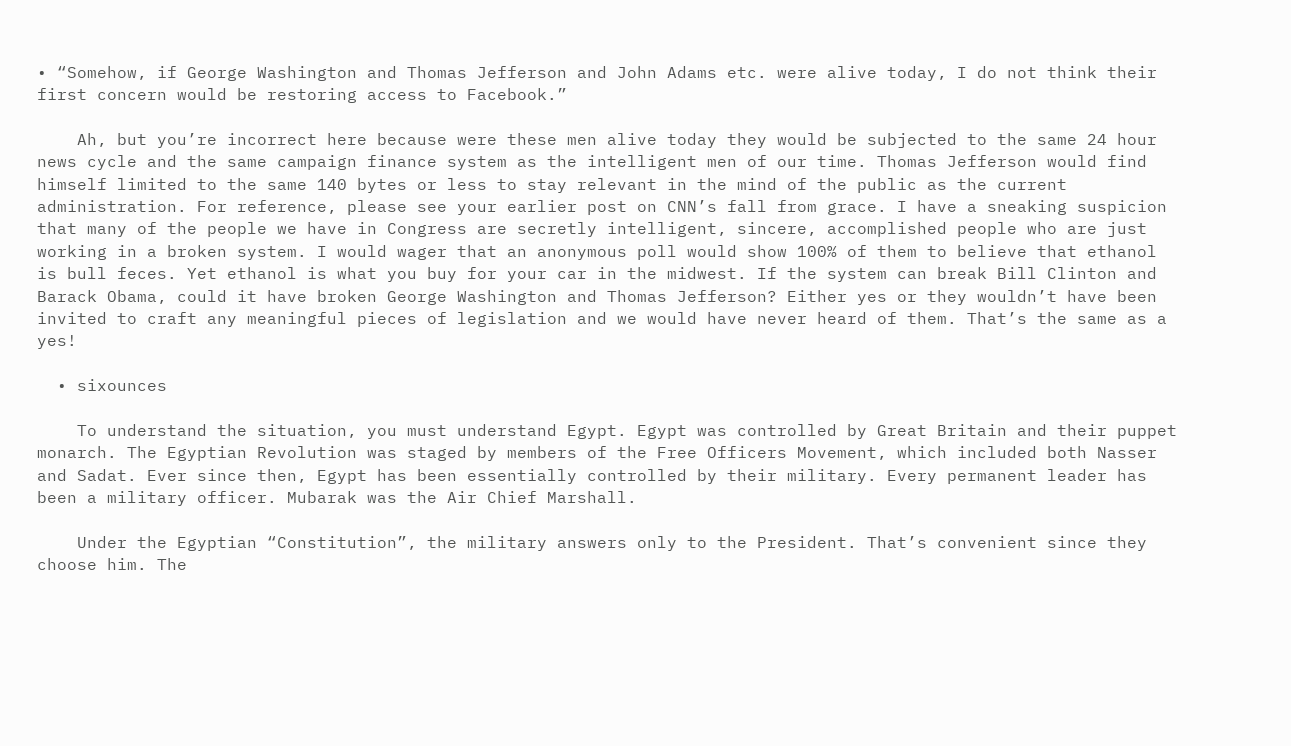• “Somehow, if George Washington and Thomas Jefferson and John Adams etc. were alive today, I do not think their first concern would be restoring access to Facebook.”

    Ah, but you’re incorrect here because were these men alive today they would be subjected to the same 24 hour news cycle and the same campaign finance system as the intelligent men of our time. Thomas Jefferson would find himself limited to the same 140 bytes or less to stay relevant in the mind of the public as the current administration. For reference, please see your earlier post on CNN’s fall from grace. I have a sneaking suspicion that many of the people we have in Congress are secretly intelligent, sincere, accomplished people who are just working in a broken system. I would wager that an anonymous poll would show 100% of them to believe that ethanol is bull feces. Yet ethanol is what you buy for your car in the midwest. If the system can break Bill Clinton and Barack Obama, could it have broken George Washington and Thomas Jefferson? Either yes or they wouldn’t have been invited to craft any meaningful pieces of legislation and we would have never heard of them. That’s the same as a yes!

  • sixounces

    To understand the situation, you must understand Egypt. Egypt was controlled by Great Britain and their puppet monarch. The Egyptian Revolution was staged by members of the Free Officers Movement, which included both Nasser and Sadat. Ever since then, Egypt has been essentially controlled by their military. Every permanent leader has been a military officer. Mubarak was the Air Chief Marshall.

    Under the Egyptian “Constitution”, the military answers only to the President. That’s convenient since they choose him. The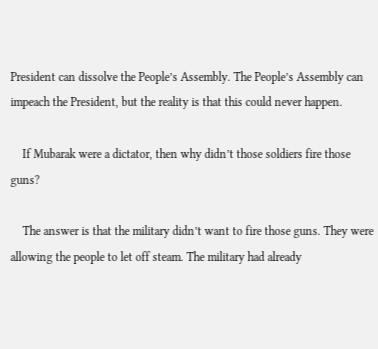President can dissolve the People’s Assembly. The People’s Assembly can impeach the President, but the reality is that this could never happen.

    If Mubarak were a dictator, then why didn’t those soldiers fire those guns?

    The answer is that the military didn’t want to fire those guns. They were allowing the people to let off steam. The military had already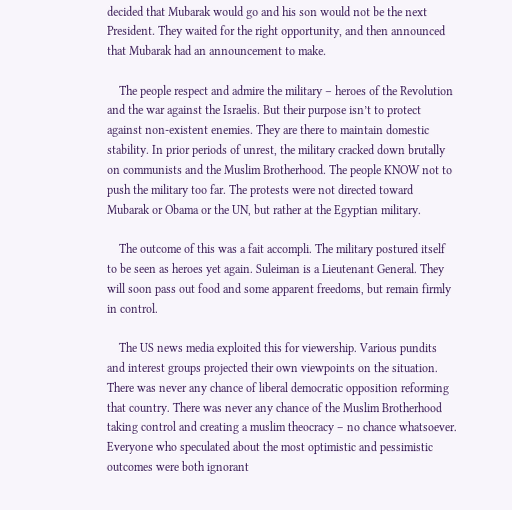decided that Mubarak would go and his son would not be the next President. They waited for the right opportunity, and then announced that Mubarak had an announcement to make.

    The people respect and admire the military – heroes of the Revolution and the war against the Israelis. But their purpose isn’t to protect against non-existent enemies. They are there to maintain domestic stability. In prior periods of unrest, the military cracked down brutally on communists and the Muslim Brotherhood. The people KNOW not to push the military too far. The protests were not directed toward Mubarak or Obama or the UN, but rather at the Egyptian military.

    The outcome of this was a fait accompli. The military postured itself to be seen as heroes yet again. Suleiman is a Lieutenant General. They will soon pass out food and some apparent freedoms, but remain firmly in control.

    The US news media exploited this for viewership. Various pundits and interest groups projected their own viewpoints on the situation. There was never any chance of liberal democratic opposition reforming that country. There was never any chance of the Muslim Brotherhood taking control and creating a muslim theocracy – no chance whatsoever. Everyone who speculated about the most optimistic and pessimistic outcomes were both ignorant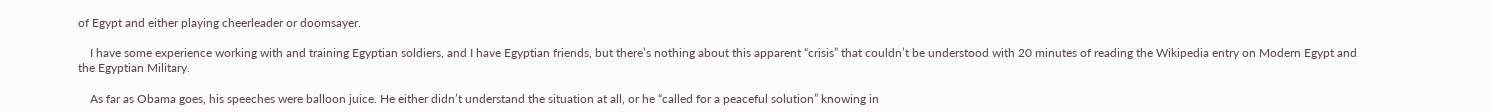of Egypt and either playing cheerleader or doomsayer.

    I have some experience working with and training Egyptian soldiers, and I have Egyptian friends, but there’s nothing about this apparent “crisis” that couldn’t be understood with 20 minutes of reading the Wikipedia entry on Modern Egypt and the Egyptian Military.

    As far as Obama goes, his speeches were balloon juice. He either didn’t understand the situation at all, or he “called for a peaceful solution” knowing in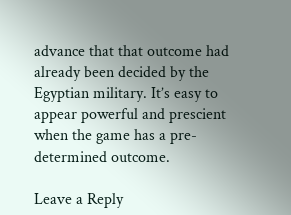advance that that outcome had already been decided by the Egyptian military. It’s easy to appear powerful and prescient when the game has a pre-determined outcome.

Leave a Reply